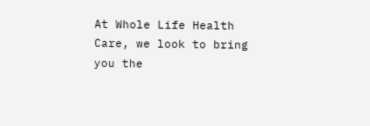At Whole Life Health Care, we look to bring you the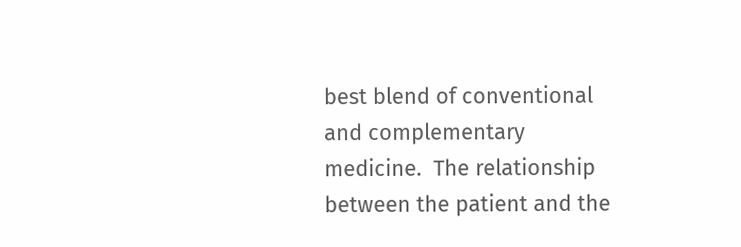best blend of conventional and complementary medicine.  The relationship between the patient and the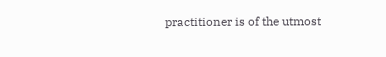practitioner is of the utmost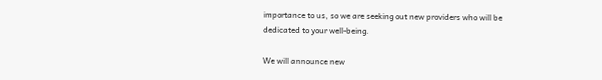importance to us, so we are seeking out new providers who will be dedicated to your well-being.

We will announce new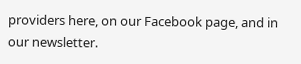providers here, on our Facebook page, and in our newsletter.